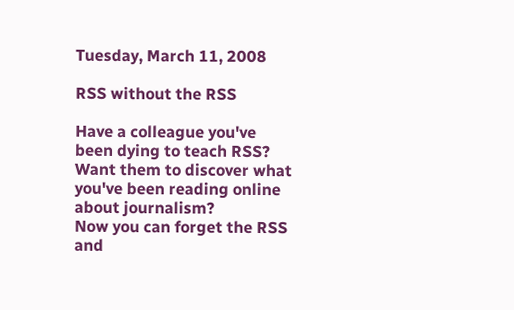Tuesday, March 11, 2008

RSS without the RSS

Have a colleague you've been dying to teach RSS? Want them to discover what you've been reading online about journalism?
Now you can forget the RSS and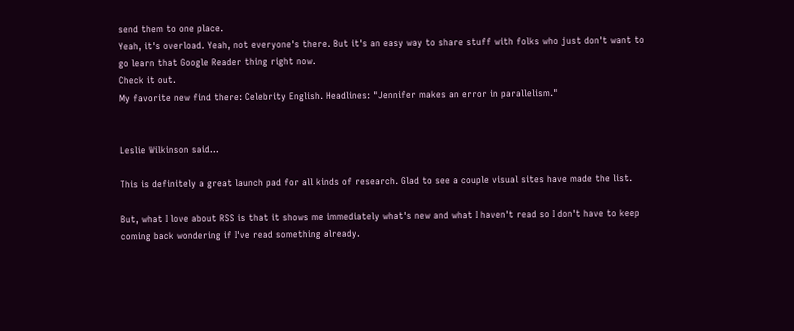send them to one place.
Yeah, it's overload. Yeah, not everyone's there. But it's an easy way to share stuff with folks who just don't want to go learn that Google Reader thing right now.
Check it out.
My favorite new find there: Celebrity English. Headlines: "Jennifer makes an error in parallelism."


Leslie Wilkinson said...

This is definitely a great launch pad for all kinds of research. Glad to see a couple visual sites have made the list.

But, what I love about RSS is that it shows me immediately what's new and what I haven't read so I don't have to keep coming back wondering if I've read something already.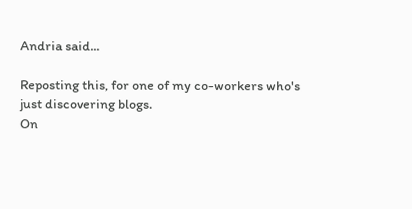Andria said...

Reposting this, for one of my co-workers who's just discovering blogs.
On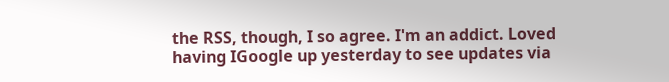the RSS, though, I so agree. I'm an addict. Loved having IGoogle up yesterday to see updates via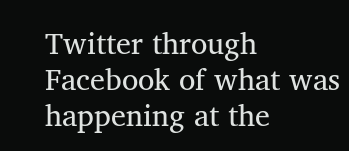Twitter through Facebook of what was happening at the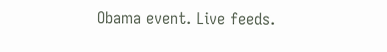Obama event. Live feeds.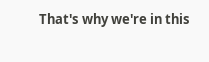That's why we're in this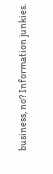business, no? Information junkies.